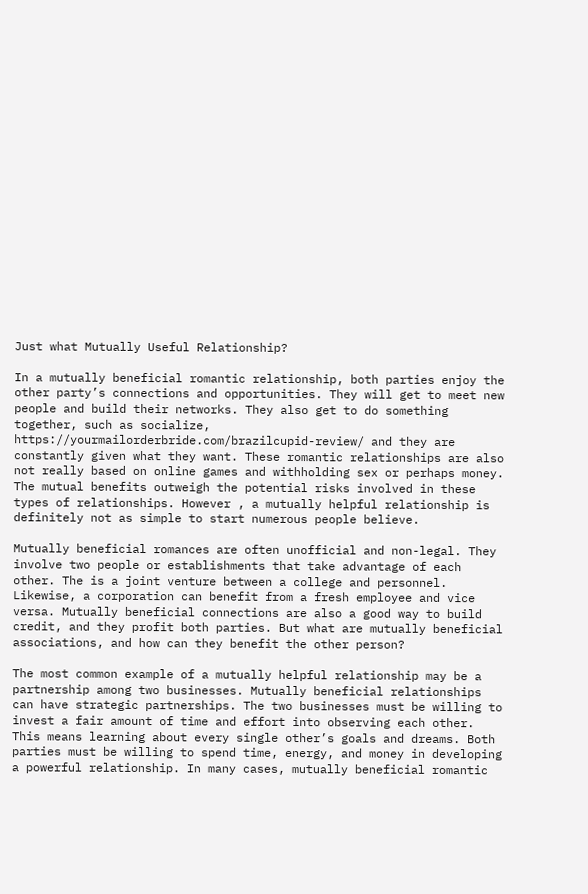Just what Mutually Useful Relationship?

In a mutually beneficial romantic relationship, both parties enjoy the other party’s connections and opportunities. They will get to meet new people and build their networks. They also get to do something together, such as socialize, https://yourmailorderbride.com/brazilcupid-review/ and they are constantly given what they want. These romantic relationships are also not really based on online games and withholding sex or perhaps money. The mutual benefits outweigh the potential risks involved in these types of relationships. However , a mutually helpful relationship is definitely not as simple to start numerous people believe.

Mutually beneficial romances are often unofficial and non-legal. They involve two people or establishments that take advantage of each other. The is a joint venture between a college and personnel. Likewise, a corporation can benefit from a fresh employee and vice versa. Mutually beneficial connections are also a good way to build credit, and they profit both parties. But what are mutually beneficial associations, and how can they benefit the other person?

The most common example of a mutually helpful relationship may be a partnership among two businesses. Mutually beneficial relationships can have strategic partnerships. The two businesses must be willing to invest a fair amount of time and effort into observing each other. This means learning about every single other’s goals and dreams. Both parties must be willing to spend time, energy, and money in developing a powerful relationship. In many cases, mutually beneficial romantic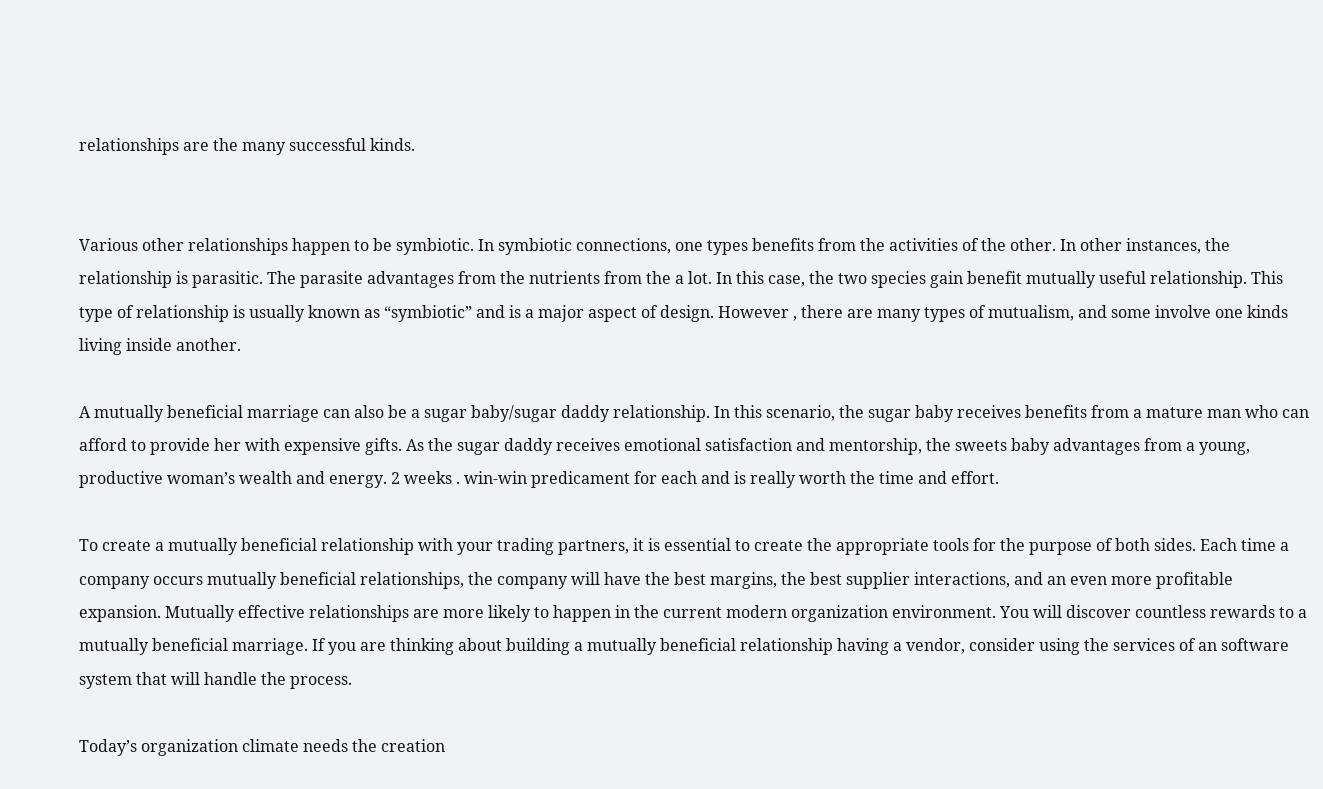relationships are the many successful kinds.


Various other relationships happen to be symbiotic. In symbiotic connections, one types benefits from the activities of the other. In other instances, the relationship is parasitic. The parasite advantages from the nutrients from the a lot. In this case, the two species gain benefit mutually useful relationship. This type of relationship is usually known as “symbiotic” and is a major aspect of design. However , there are many types of mutualism, and some involve one kinds living inside another.

A mutually beneficial marriage can also be a sugar baby/sugar daddy relationship. In this scenario, the sugar baby receives benefits from a mature man who can afford to provide her with expensive gifts. As the sugar daddy receives emotional satisfaction and mentorship, the sweets baby advantages from a young, productive woman’s wealth and energy. 2 weeks . win-win predicament for each and is really worth the time and effort.

To create a mutually beneficial relationship with your trading partners, it is essential to create the appropriate tools for the purpose of both sides. Each time a company occurs mutually beneficial relationships, the company will have the best margins, the best supplier interactions, and an even more profitable expansion. Mutually effective relationships are more likely to happen in the current modern organization environment. You will discover countless rewards to a mutually beneficial marriage. If you are thinking about building a mutually beneficial relationship having a vendor, consider using the services of an software system that will handle the process.

Today’s organization climate needs the creation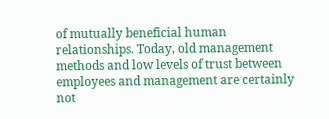of mutually beneficial human relationships. Today, old management methods and low levels of trust between employees and management are certainly not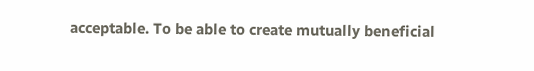acceptable. To be able to create mutually beneficial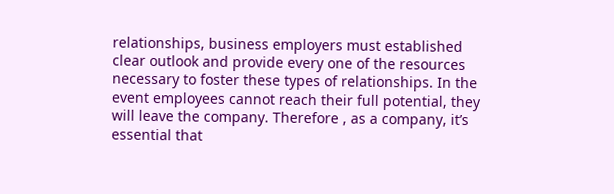relationships, business employers must established clear outlook and provide every one of the resources necessary to foster these types of relationships. In the event employees cannot reach their full potential, they will leave the company. Therefore , as a company, it’s essential that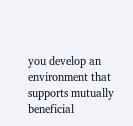you develop an environment that supports mutually beneficial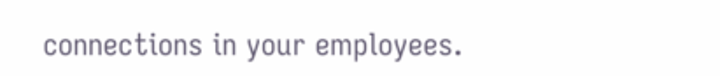connections in your employees.